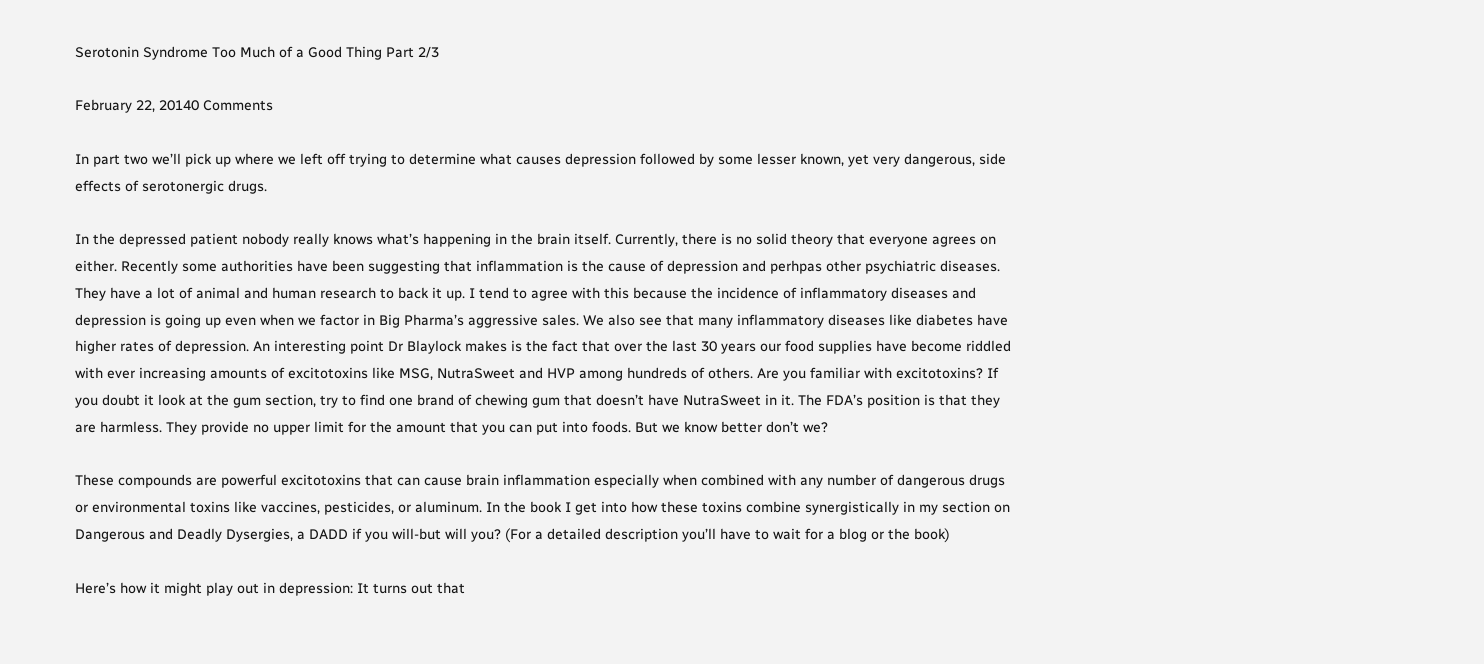Serotonin Syndrome Too Much of a Good Thing Part 2/3

February 22, 20140 Comments

In part two we’ll pick up where we left off trying to determine what causes depression followed by some lesser known, yet very dangerous, side effects of serotonergic drugs.

In the depressed patient nobody really knows what’s happening in the brain itself. Currently, there is no solid theory that everyone agrees on either. Recently some authorities have been suggesting that inflammation is the cause of depression and perhpas other psychiatric diseases. They have a lot of animal and human research to back it up. I tend to agree with this because the incidence of inflammatory diseases and depression is going up even when we factor in Big Pharma’s aggressive sales. We also see that many inflammatory diseases like diabetes have higher rates of depression. An interesting point Dr Blaylock makes is the fact that over the last 30 years our food supplies have become riddled with ever increasing amounts of excitotoxins like MSG, NutraSweet and HVP among hundreds of others. Are you familiar with excitotoxins? If you doubt it look at the gum section, try to find one brand of chewing gum that doesn’t have NutraSweet in it. The FDA’s position is that they are harmless. They provide no upper limit for the amount that you can put into foods. But we know better don’t we?

These compounds are powerful excitotoxins that can cause brain inflammation especially when combined with any number of dangerous drugs or environmental toxins like vaccines, pesticides, or aluminum. In the book I get into how these toxins combine synergistically in my section on Dangerous and Deadly Dysergies, a DADD if you will-but will you? (For a detailed description you’ll have to wait for a blog or the book)

Here’s how it might play out in depression: It turns out that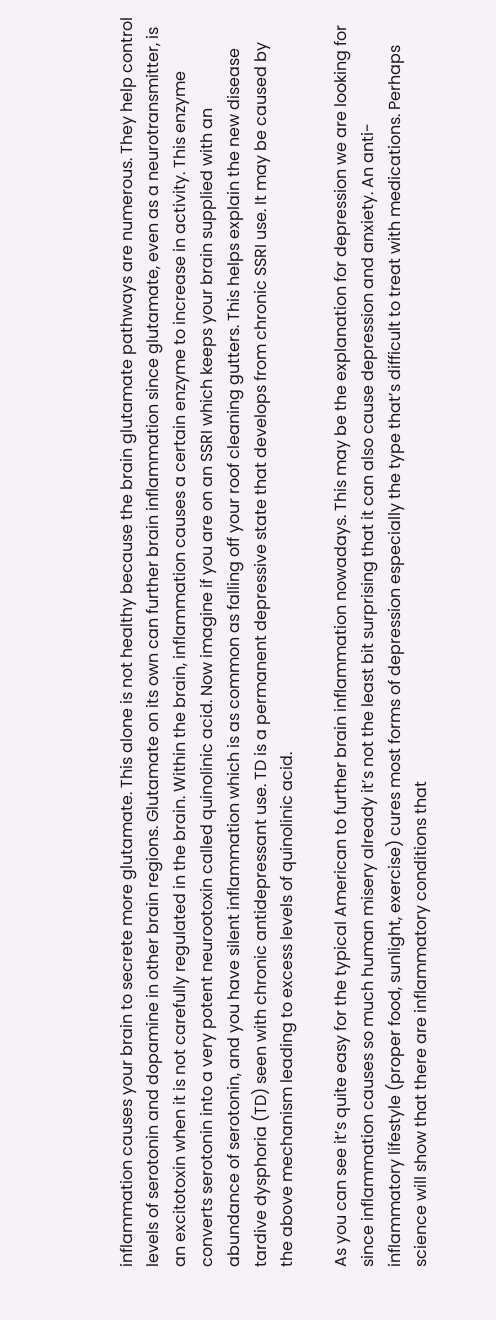inflammation causes your brain to secrete more glutamate. This alone is not healthy because the brain glutamate pathways are numerous. They help control levels of serotonin and dopamine in other brain regions. Glutamate on its own can further brain inflammation since glutamate, even as a neurotransmitter, is an excitotoxin when it is not carefully regulated in the brain. Within the brain, inflammation causes a certain enzyme to increase in activity. This enzyme converts serotonin into a very potent neurootoxin called quinolinic acid. Now imagine if you are on an SSRI which keeps your brain supplied with an abundance of serotonin, and you have silent inflammation which is as common as falling off your roof cleaning gutters. This helps explain the new disease tardive dysphoria (TD) seen with chronic antidepressant use. TD is a permanent depressive state that develops from chronic SSRI use. It may be caused by the above mechanism leading to excess levels of quinolinic acid.

As you can see it’s quite easy for the typical American to further brain inflammation nowadays. This may be the explanation for depression we are looking for since inflammation causes so much human misery already it’s not the least bit surprising that it can also cause depression and anxiety. An anti-inflammatory lifestyle (proper food, sunlight, exercise) cures most forms of depression especially the type that’s difficult to treat with medications. Perhaps science will show that there are inflammatory conditions that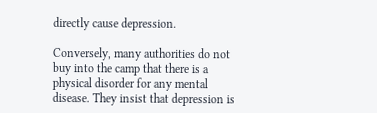directly cause depression.

Conversely, many authorities do not buy into the camp that there is a physical disorder for any mental disease. They insist that depression is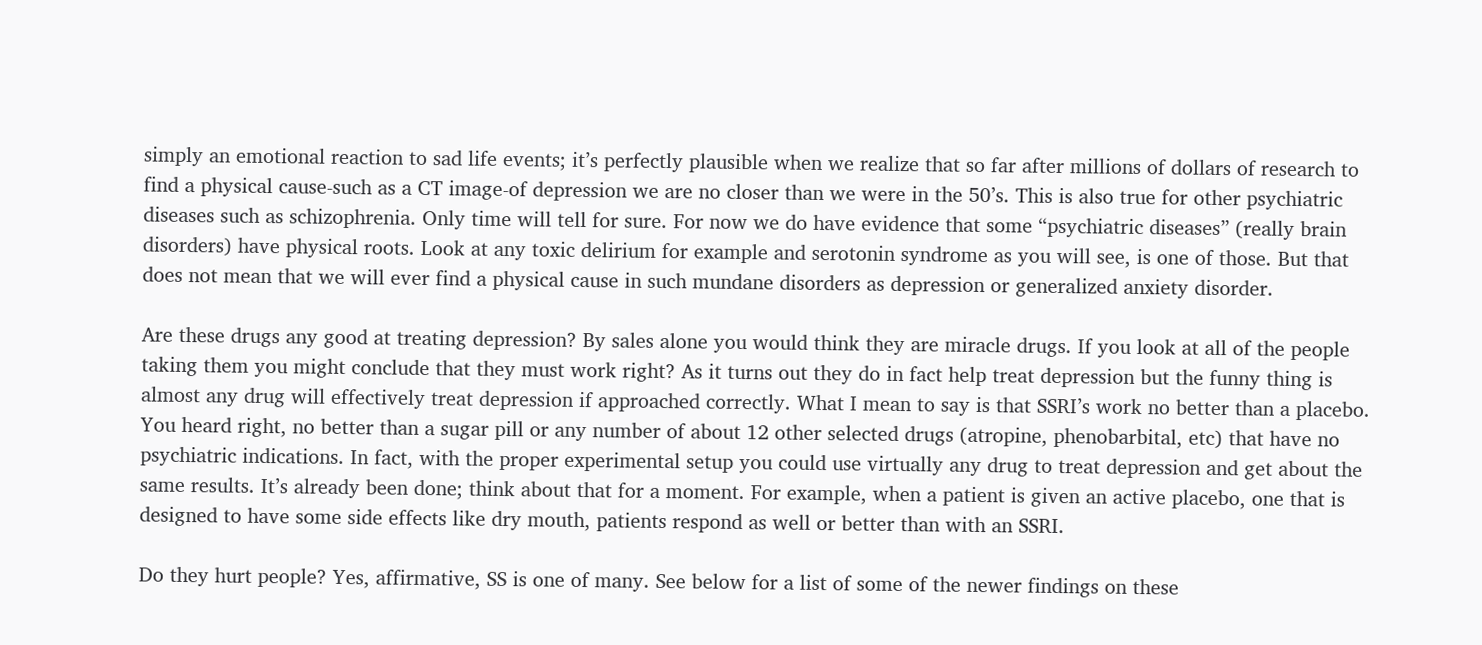simply an emotional reaction to sad life events; it’s perfectly plausible when we realize that so far after millions of dollars of research to find a physical cause-such as a CT image-of depression we are no closer than we were in the 50’s. This is also true for other psychiatric diseases such as schizophrenia. Only time will tell for sure. For now we do have evidence that some “psychiatric diseases” (really brain disorders) have physical roots. Look at any toxic delirium for example and serotonin syndrome as you will see, is one of those. But that does not mean that we will ever find a physical cause in such mundane disorders as depression or generalized anxiety disorder.

Are these drugs any good at treating depression? By sales alone you would think they are miracle drugs. If you look at all of the people taking them you might conclude that they must work right? As it turns out they do in fact help treat depression but the funny thing is almost any drug will effectively treat depression if approached correctly. What I mean to say is that SSRI’s work no better than a placebo. You heard right, no better than a sugar pill or any number of about 12 other selected drugs (atropine, phenobarbital, etc) that have no psychiatric indications. In fact, with the proper experimental setup you could use virtually any drug to treat depression and get about the same results. It’s already been done; think about that for a moment. For example, when a patient is given an active placebo, one that is designed to have some side effects like dry mouth, patients respond as well or better than with an SSRI.

Do they hurt people? Yes, affirmative, SS is one of many. See below for a list of some of the newer findings on these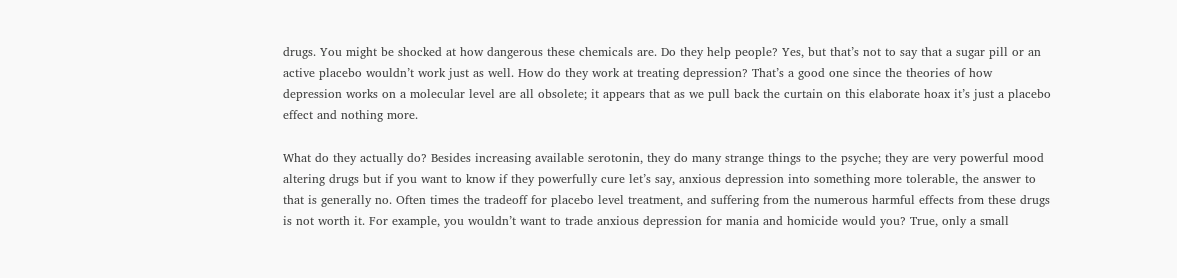drugs. You might be shocked at how dangerous these chemicals are. Do they help people? Yes, but that’s not to say that a sugar pill or an active placebo wouldn’t work just as well. How do they work at treating depression? That’s a good one since the theories of how depression works on a molecular level are all obsolete; it appears that as we pull back the curtain on this elaborate hoax it’s just a placebo effect and nothing more.

What do they actually do? Besides increasing available serotonin, they do many strange things to the psyche; they are very powerful mood altering drugs but if you want to know if they powerfully cure let’s say, anxious depression into something more tolerable, the answer to that is generally no. Often times the tradeoff for placebo level treatment, and suffering from the numerous harmful effects from these drugs is not worth it. For example, you wouldn’t want to trade anxious depression for mania and homicide would you? True, only a small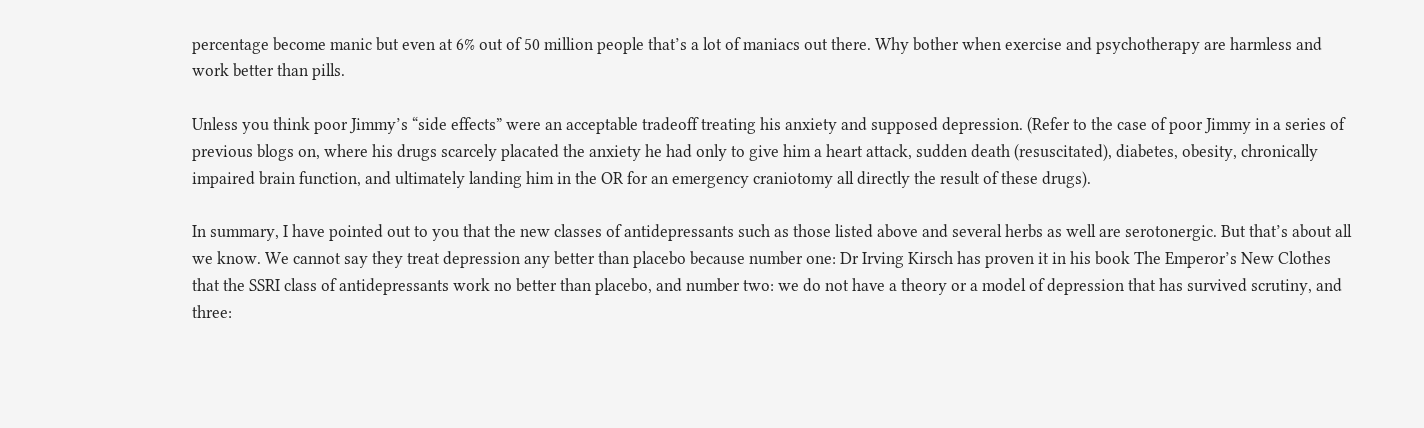percentage become manic but even at 6% out of 50 million people that’s a lot of maniacs out there. Why bother when exercise and psychotherapy are harmless and work better than pills.

Unless you think poor Jimmy’s “side effects” were an acceptable tradeoff treating his anxiety and supposed depression. (Refer to the case of poor Jimmy in a series of previous blogs on, where his drugs scarcely placated the anxiety he had only to give him a heart attack, sudden death (resuscitated), diabetes, obesity, chronically impaired brain function, and ultimately landing him in the OR for an emergency craniotomy all directly the result of these drugs).

In summary, I have pointed out to you that the new classes of antidepressants such as those listed above and several herbs as well are serotonergic. But that’s about all we know. We cannot say they treat depression any better than placebo because number one: Dr Irving Kirsch has proven it in his book The Emperor’s New Clothes that the SSRI class of antidepressants work no better than placebo, and number two: we do not have a theory or a model of depression that has survived scrutiny, and three: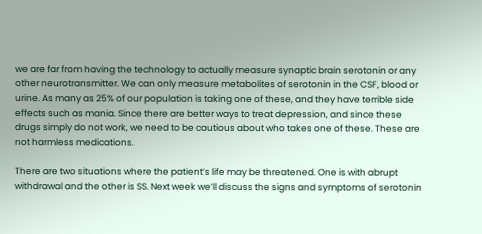we are far from having the technology to actually measure synaptic brain serotonin or any other neurotransmitter. We can only measure metabolites of serotonin in the CSF, blood or urine. As many as 25% of our population is taking one of these, and they have terrible side effects such as mania. Since there are better ways to treat depression, and since these drugs simply do not work, we need to be cautious about who takes one of these. These are not harmless medications.

There are two situations where the patient’s life may be threatened. One is with abrupt withdrawal and the other is SS. Next week we’ll discuss the signs and symptoms of serotonin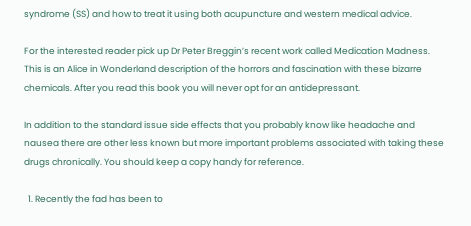syndrome (SS) and how to treat it using both acupuncture and western medical advice.

For the interested reader pick up Dr Peter Breggin’s recent work called Medication Madness. This is an Alice in Wonderland description of the horrors and fascination with these bizarre chemicals. After you read this book you will never opt for an antidepressant.

In addition to the standard issue side effects that you probably know like headache and nausea there are other less known but more important problems associated with taking these drugs chronically. You should keep a copy handy for reference.

  1. Recently the fad has been to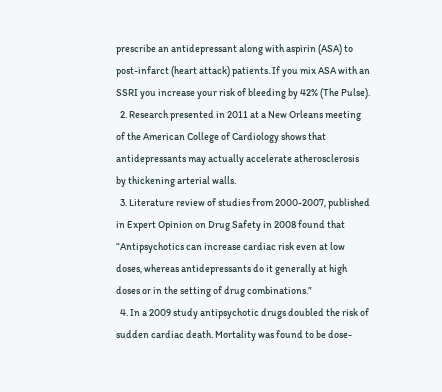prescribe an antidepressant along with aspirin (ASA) to post-infarct (heart attack) patients. If you mix ASA with an SSRI you increase your risk of bleeding by 42% (The Pulse).
  2. Research presented in 2011 at a New Orleans meeting of the American College of Cardiology shows that antidepressants may actually accelerate atherosclerosis by thickening arterial walls.
  3. Literature review of studies from 2000-2007, published in Expert Opinion on Drug Safety in 2008 found that “Antipsychotics can increase cardiac risk even at low doses, whereas antidepressants do it generally at high doses or in the setting of drug combinations.”
  4. In a 2009 study antipsychotic drugs doubled the risk of sudden cardiac death. Mortality was found to be dose-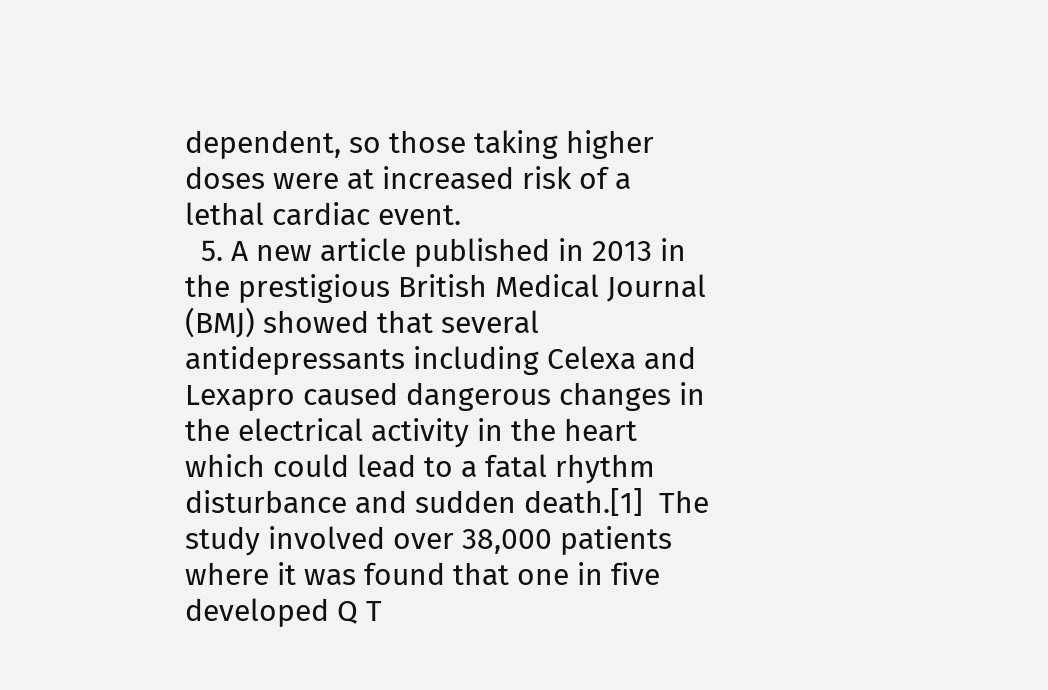dependent, so those taking higher doses were at increased risk of a lethal cardiac event.
  5. A new article published in 2013 in the prestigious British Medical Journal (BMJ) showed that several antidepressants including Celexa and Lexapro caused dangerous changes in the electrical activity in the heart which could lead to a fatal rhythm disturbance and sudden death.[1]  The study involved over 38,000 patients where it was found that one in five developed Q T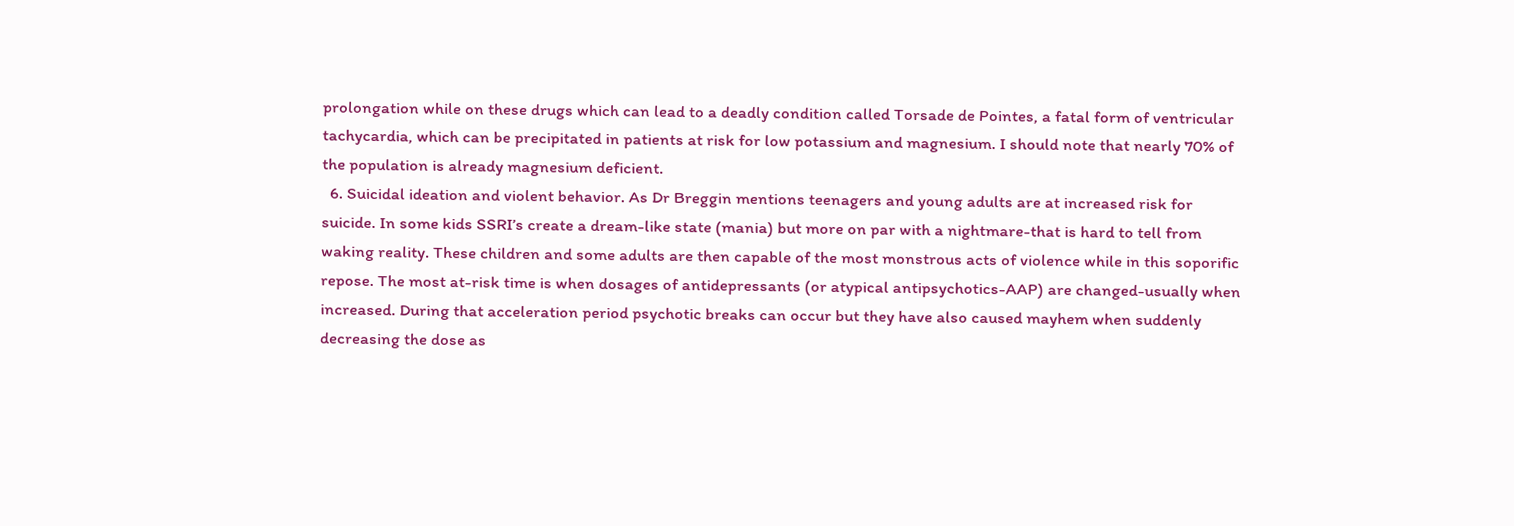prolongation while on these drugs which can lead to a deadly condition called Torsade de Pointes, a fatal form of ventricular tachycardia, which can be precipitated in patients at risk for low potassium and magnesium. I should note that nearly 70% of the population is already magnesium deficient.
  6. Suicidal ideation and violent behavior. As Dr Breggin mentions teenagers and young adults are at increased risk for suicide. In some kids SSRI’s create a dream-like state (mania) but more on par with a nightmare-that is hard to tell from waking reality. These children and some adults are then capable of the most monstrous acts of violence while in this soporific repose. The most at-risk time is when dosages of antidepressants (or atypical antipsychotics-AAP) are changed-usually when increased. During that acceleration period psychotic breaks can occur but they have also caused mayhem when suddenly decreasing the dose as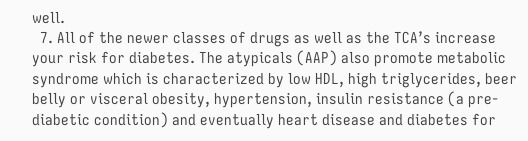well.
  7. All of the newer classes of drugs as well as the TCA’s increase your risk for diabetes. The atypicals (AAP) also promote metabolic syndrome which is characterized by low HDL, high triglycerides, beer belly or visceral obesity, hypertension, insulin resistance (a pre-diabetic condition) and eventually heart disease and diabetes for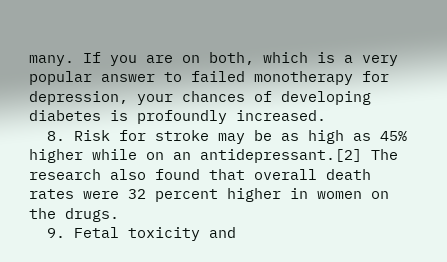many. If you are on both, which is a very popular answer to failed monotherapy for depression, your chances of developing diabetes is profoundly increased.
  8. Risk for stroke may be as high as 45% higher while on an antidepressant.[2] The research also found that overall death rates were 32 percent higher in women on the drugs.
  9. Fetal toxicity and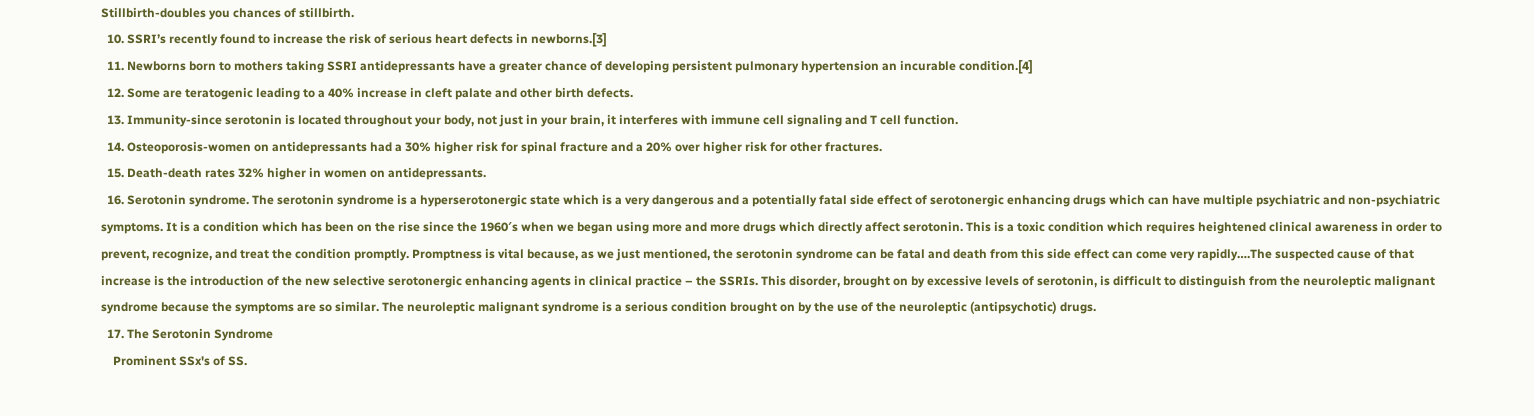Stillbirth-doubles you chances of stillbirth.
  10. SSRI’s recently found to increase the risk of serious heart defects in newborns.[3]
  11. Newborns born to mothers taking SSRI antidepressants have a greater chance of developing persistent pulmonary hypertension an incurable condition.[4]
  12. Some are teratogenic leading to a 40% increase in cleft palate and other birth defects.
  13. Immunity-since serotonin is located throughout your body, not just in your brain, it interferes with immune cell signaling and T cell function.
  14. Osteoporosis-women on antidepressants had a 30% higher risk for spinal fracture and a 20% over higher risk for other fractures.
  15. Death-death rates 32% higher in women on antidepressants.
  16. Serotonin syndrome. The serotonin syndrome is a hyperserotonergic state which is a very dangerous and a potentially fatal side effect of serotonergic enhancing drugs which can have multiple psychiatric and non-psychiatric symptoms. It is a condition which has been on the rise since the 1960′s when we began using more and more drugs which directly affect serotonin. This is a toxic condition which requires heightened clinical awareness in order to prevent, recognize, and treat the condition promptly. Promptness is vital because, as we just mentioned, the serotonin syndrome can be fatal and death from this side effect can come very rapidly….The suspected cause of that increase is the introduction of the new selective serotonergic enhancing agents in clinical practice – the SSRIs. This disorder, brought on by excessive levels of serotonin, is difficult to distinguish from the neuroleptic malignant syndrome because the symptoms are so similar. The neuroleptic malignant syndrome is a serious condition brought on by the use of the neuroleptic (antipsychotic) drugs.
  17. The Serotonin Syndrome
    Prominent SSx's of SS.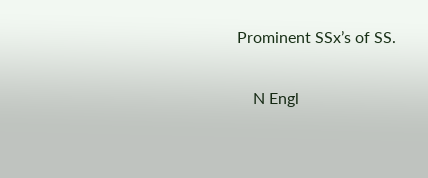Prominent SSx’s of SS.

    N Engl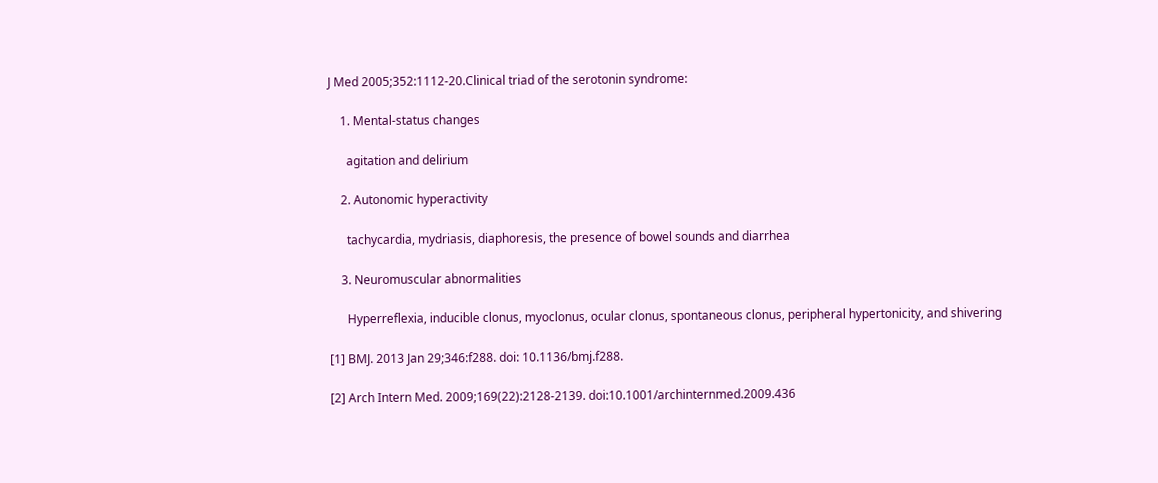J Med 2005;352:1112-20.Clinical triad of the serotonin syndrome:

    1. Mental-status changes

      agitation and delirium

    2. Autonomic hyperactivity

      tachycardia, mydriasis, diaphoresis, the presence of bowel sounds and diarrhea

    3. Neuromuscular abnormalities

      Hyperreflexia, inducible clonus, myoclonus, ocular clonus, spontaneous clonus, peripheral hypertonicity, and shivering

[1] BMJ. 2013 Jan 29;346:f288. doi: 10.1136/bmj.f288.

[2] Arch Intern Med. 2009;169(22):2128-2139. doi:10.1001/archinternmed.2009.436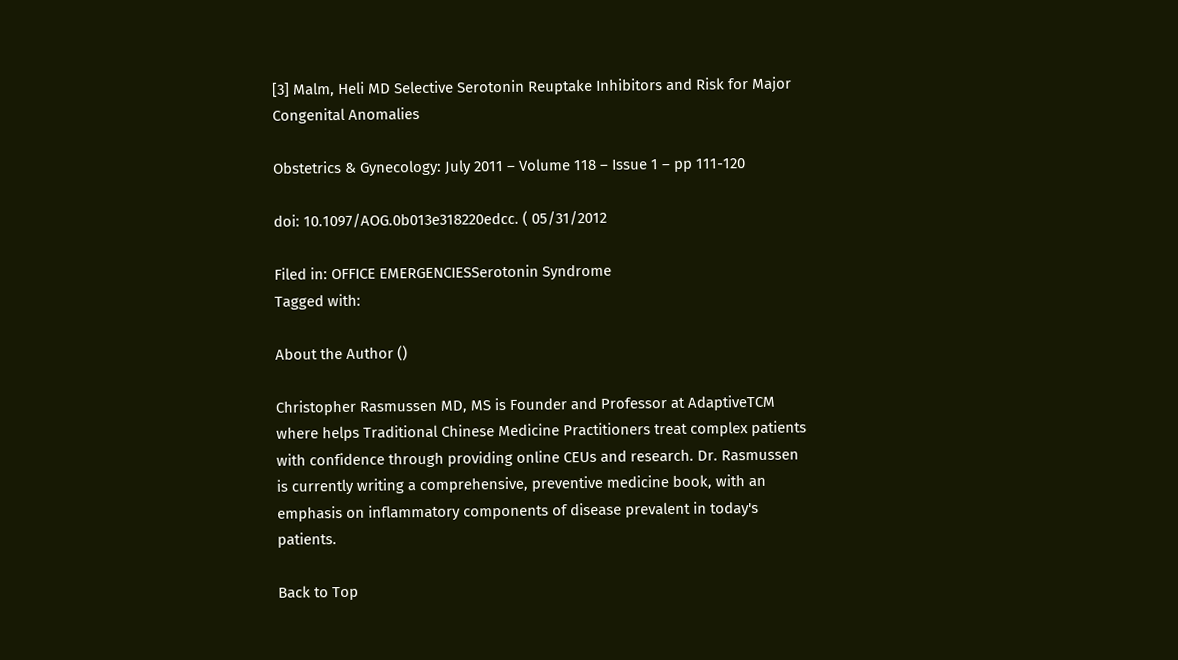[3] Malm, Heli MD Selective Serotonin Reuptake Inhibitors and Risk for Major Congenital Anomalies

Obstetrics & Gynecology: July 2011 – Volume 118 – Issue 1 – pp 111-120

doi: 10.1097/AOG.0b013e318220edcc. ( 05/31/2012

Filed in: OFFICE EMERGENCIESSerotonin Syndrome
Tagged with:

About the Author ()

Christopher Rasmussen MD, MS is Founder and Professor at AdaptiveTCM where helps Traditional Chinese Medicine Practitioners treat complex patients with confidence through providing online CEUs and research. Dr. Rasmussen is currently writing a comprehensive, preventive medicine book, with an emphasis on inflammatory components of disease prevalent in today's patients.

Back to Top